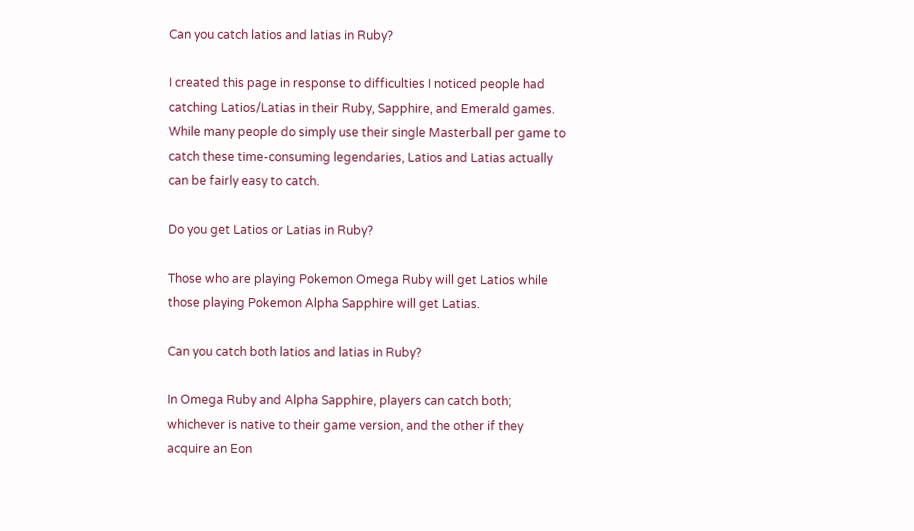Can you catch latios and latias in Ruby?

I created this page in response to difficulties I noticed people had catching Latios/Latias in their Ruby, Sapphire, and Emerald games. While many people do simply use their single Masterball per game to catch these time-consuming legendaries, Latios and Latias actually can be fairly easy to catch.

Do you get Latios or Latias in Ruby?

Those who are playing Pokemon Omega Ruby will get Latios while those playing Pokemon Alpha Sapphire will get Latias.

Can you catch both latios and latias in Ruby?

In Omega Ruby and Alpha Sapphire, players can catch both; whichever is native to their game version, and the other if they acquire an Eon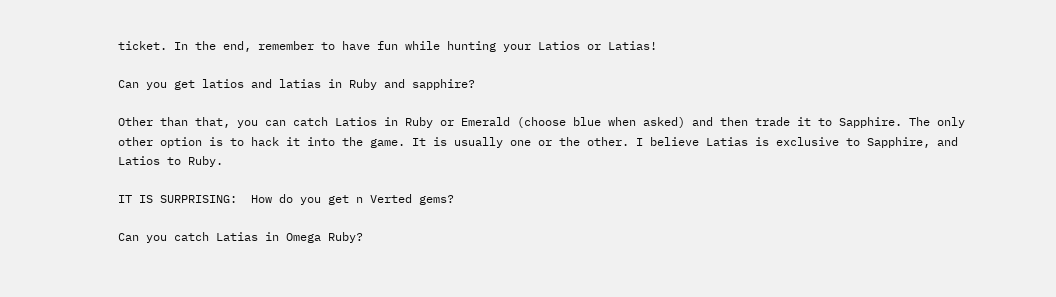ticket. In the end, remember to have fun while hunting your Latios or Latias!

Can you get latios and latias in Ruby and sapphire?

Other than that, you can catch Latios in Ruby or Emerald (choose blue when asked) and then trade it to Sapphire. The only other option is to hack it into the game. It is usually one or the other. I believe Latias is exclusive to Sapphire, and Latios to Ruby.

IT IS SURPRISING:  How do you get n Verted gems?

Can you catch Latias in Omega Ruby?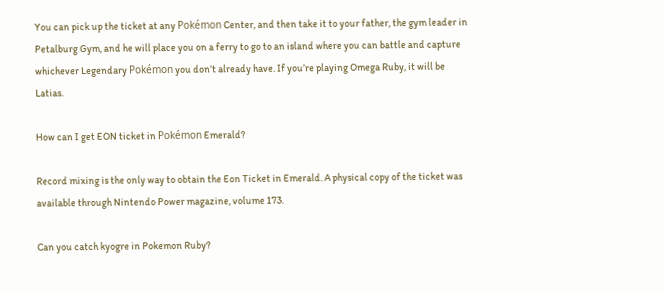You can pick up the ticket at any Pokémon Center, and then take it to your father, the gym leader in Petalburg Gym, and he will place you on a ferry to go to an island where you can battle and capture whichever Legendary Pokémon you don’t already have. If you’re playing Omega Ruby, it will be Latias.

How can I get EON ticket in Pokémon Emerald?

Record mixing is the only way to obtain the Eon Ticket in Emerald. A physical copy of the ticket was available through Nintendo Power magazine, volume 173.

Can you catch kyogre in Pokemon Ruby?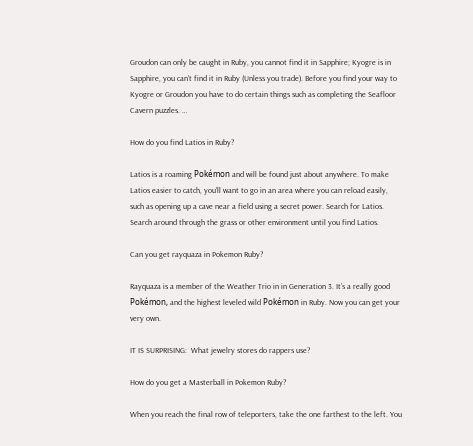Groudon can only be caught in Ruby, you cannot find it in Sapphire; Kyogre is in Sapphire, you can’t find it in Ruby (Unless you trade). Before you find your way to Kyogre or Groudon you have to do certain things such as completing the Seafloor Cavern puzzles. …

How do you find Latios in Ruby?

Latios is a roaming Pokémon and will be found just about anywhere. To make Latios easier to catch, you’ll want to go in an area where you can reload easily, such as opening up a cave near a field using a secret power. Search for Latios. Search around through the grass or other environment until you find Latios.

Can you get rayquaza in Pokemon Ruby?

Rayquaza is a member of the Weather Trio in in Generation 3. It’s a really good Pokémon, and the highest leveled wild Pokémon in Ruby. Now you can get your very own.

IT IS SURPRISING:  What jewelry stores do rappers use?

How do you get a Masterball in Pokemon Ruby?

When you reach the final row of teleporters, take the one farthest to the left. You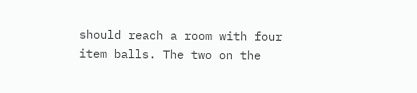should reach a room with four item balls. The two on the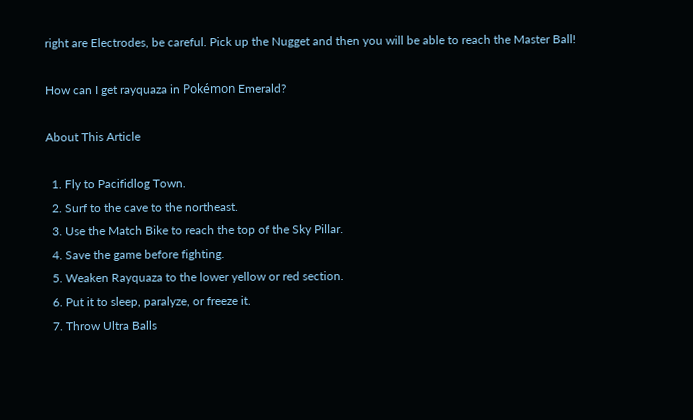right are Electrodes, be careful. Pick up the Nugget and then you will be able to reach the Master Ball!

How can I get rayquaza in Pokémon Emerald?

About This Article

  1. Fly to Pacifidlog Town.
  2. Surf to the cave to the northeast.
  3. Use the Match Bike to reach the top of the Sky Pillar.
  4. Save the game before fighting.
  5. Weaken Rayquaza to the lower yellow or red section.
  6. Put it to sleep, paralyze, or freeze it.
  7. Throw Ultra Balls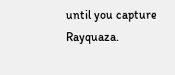until you capture Rayquaza.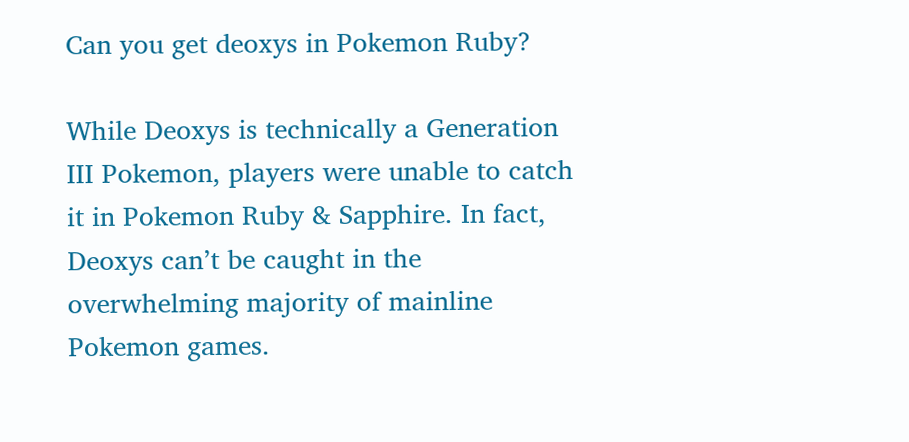Can you get deoxys in Pokemon Ruby?

While Deoxys is technically a Generation III Pokemon, players were unable to catch it in Pokemon Ruby & Sapphire. In fact, Deoxys can’t be caught in the overwhelming majority of mainline Pokemon games.